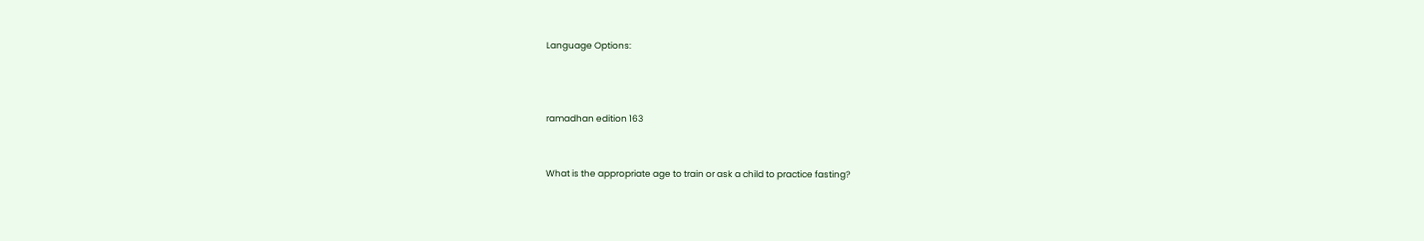Language Options:



ramadhan edition 163


What is the appropriate age to train or ask a child to practice fasting?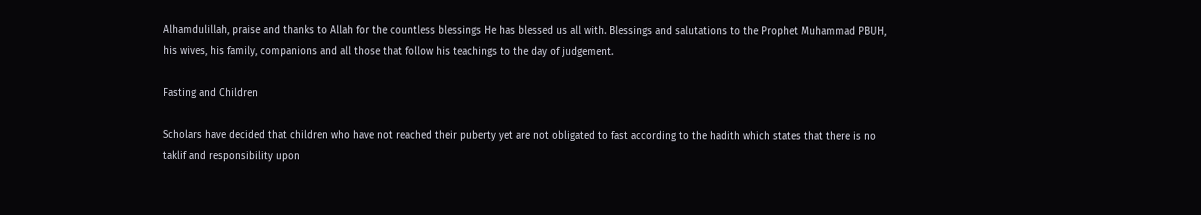Alhamdulillah, praise and thanks to Allah for the countless blessings He has blessed us all with. Blessings and salutations to the Prophet Muhammad PBUH, his wives, his family, companions and all those that follow his teachings to the day of judgement.

Fasting and Children

Scholars have decided that children who have not reached their puberty yet are not obligated to fast according to the hadith which states that there is no taklif and responsibility upon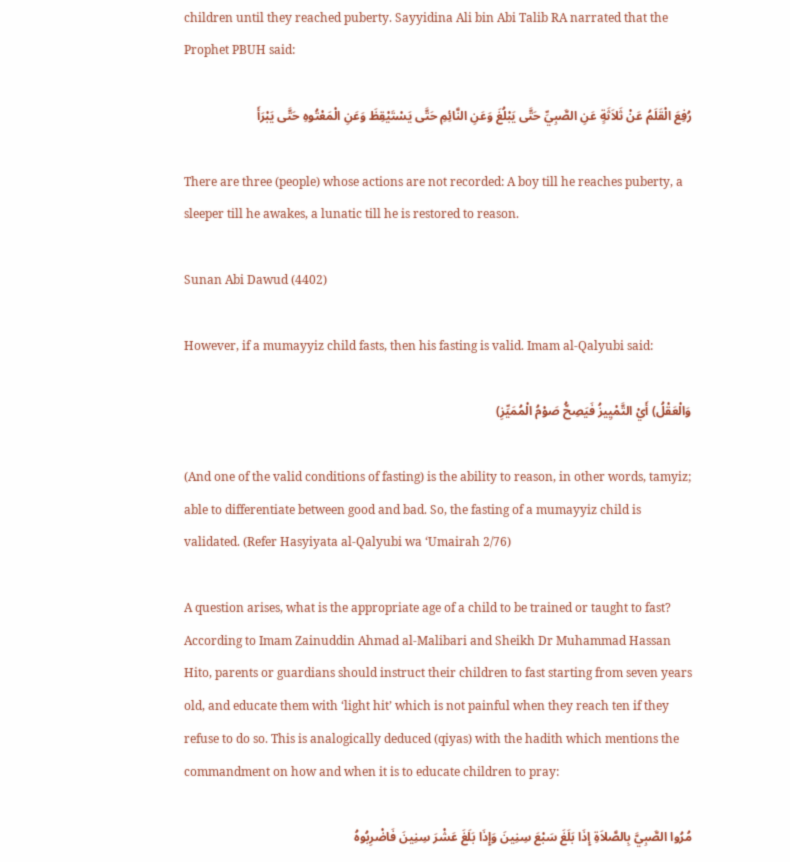children until they reached puberty. Sayyidina Ali bin Abi Talib RA narrated that the Prophet PBUH said:

رُفِعَ الْقَلَمُ عَنْ ثَلاَثَةٍ عَنِ الصَّبِيِّ حَتَّى يَبْلُغَ وَعَنِ النَّائِمِ حَتَّى يَسْتَيْقِظَ وَعَنِ الْمَعْتُوهِ حَتَّى يَبْرَأَ

There are three (people) whose actions are not recorded: A boy till he reaches puberty, a sleeper till he awakes, a lunatic till he is restored to reason.

Sunan Abi Dawud (4402)

However, if a mumayyiz child fasts, then his fasting is valid. Imam al-Qalyubi said:

وَالْعَقْلُ) أَيْ التَّمْيِيزُ فَيَصِحُّ صَوْمُ الْمُمَيِّزِ)

(And one of the valid conditions of fasting) is the ability to reason, in other words, tamyiz; able to differentiate between good and bad. So, the fasting of a mumayyiz child is validated. (Refer Hasyiyata al-Qalyubi wa ‘Umairah 2/76)

A question arises, what is the appropriate age of a child to be trained or taught to fast? According to Imam Zainuddin Ahmad al-Malibari and Sheikh Dr Muhammad Hassan Hito, parents or guardians should instruct their children to fast starting from seven years old, and educate them with ‘light hit’ which is not painful when they reach ten if they refuse to do so. This is analogically deduced (qiyas) with the hadith which mentions the commandment on how and when it is to educate children to pray:

مُرُوا الصَّبِيَّ بِالصَّلاَةِ إِذَا بَلَغَ سَبْعَ سِنِينَ وَإِذَا بَلَغَ عَشْرَ سِنِينَ فَاضْرِبُوهُ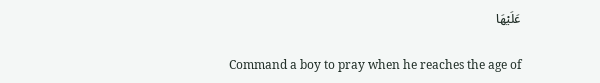عَلَيْهَا

Command a boy to pray when he reaches the age of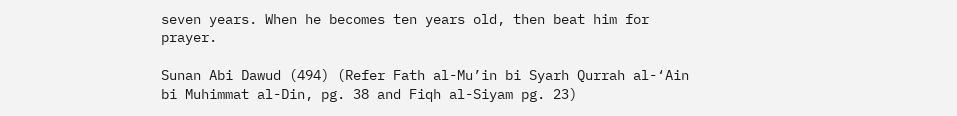seven years. When he becomes ten years old, then beat him for prayer.

Sunan Abi Dawud (494) (Refer Fath al-Mu’in bi Syarh Qurrah al-‘Ain bi Muhimmat al-Din, pg. 38 and Fiqh al-Siyam pg. 23)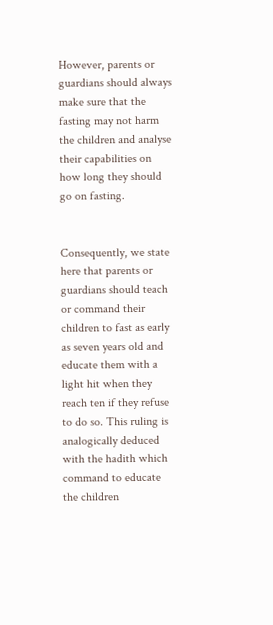However, parents or guardians should always make sure that the fasting may not harm the children and analyse their capabilities on how long they should go on fasting.


Consequently, we state here that parents or guardians should teach or command their children to fast as early as seven years old and educate them with a light hit when they reach ten if they refuse to do so. This ruling is analogically deduced with the hadith which command to educate the children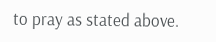to pray as stated above.